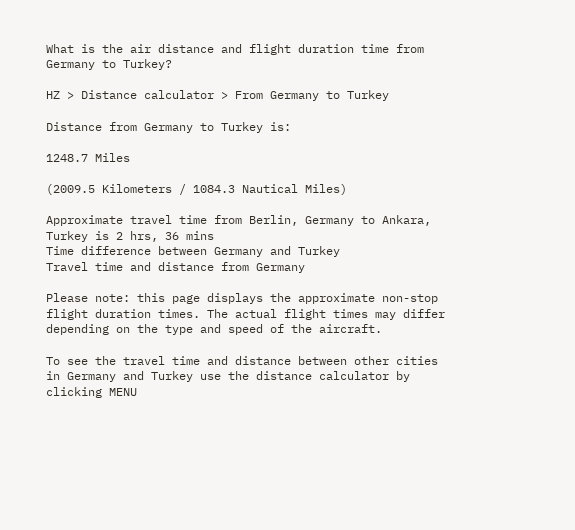What is the air distance and flight duration time from Germany to Turkey?

HZ > Distance calculator > From Germany to Turkey

Distance from Germany to Turkey is:

1248.7 Miles

(2009.5 Kilometers / 1084.3 Nautical Miles)

Approximate travel time from Berlin, Germany to Ankara, Turkey is 2 hrs, 36 mins
Time difference between Germany and Turkey
Travel time and distance from Germany

Please note: this page displays the approximate non-stop flight duration times. The actual flight times may differ depending on the type and speed of the aircraft.

To see the travel time and distance between other cities in Germany and Turkey use the distance calculator by clicking MENU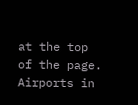at the top of the page.
Airports in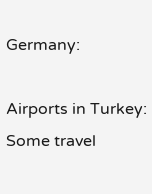Germany:

Airports in Turkey:
Some travel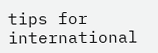tips for international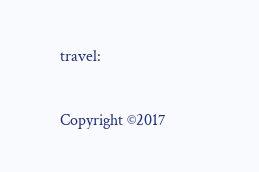travel:

Copyright ©2017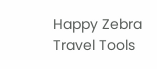Happy Zebra Travel Tools